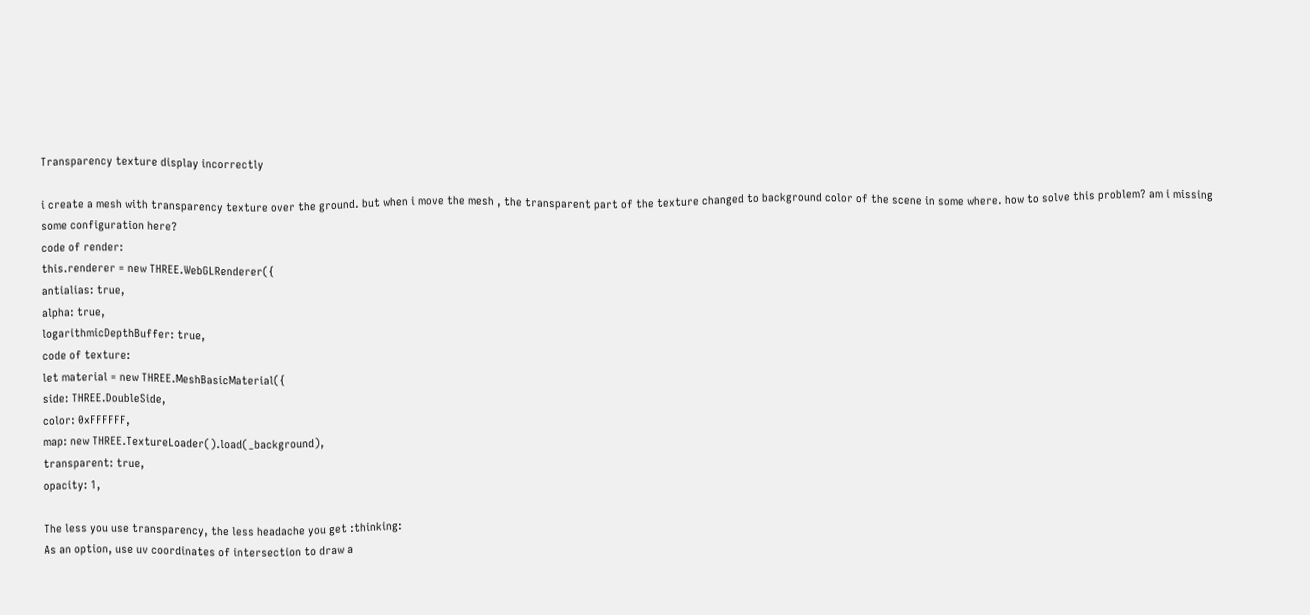Transparency texture display incorrectly

i create a mesh with transparency texture over the ground. but when i move the mesh , the transparent part of the texture changed to background color of the scene in some where. how to solve this problem? am i missing some configuration here?
code of render:
this.renderer = new THREE.WebGLRenderer({
antialias: true,
alpha: true,
logarithmicDepthBuffer: true,
code of texture:
let material = new THREE.MeshBasicMaterial({
side: THREE.DoubleSide,
color: 0xFFFFFF,
map: new THREE.TextureLoader().load(_background),
transparent: true,
opacity: 1,

The less you use transparency, the less headache you get :thinking:
As an option, use uv coordinates of intersection to draw a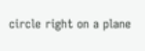circle right on a plane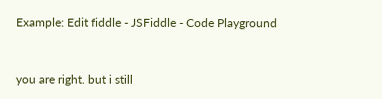Example: Edit fiddle - JSFiddle - Code Playground


you are right. but i still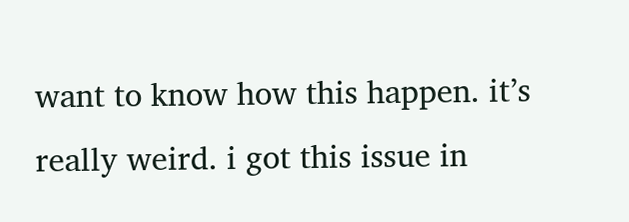want to know how this happen. it’s really weird. i got this issue in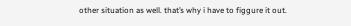other situation as well. that’s why i have to figgure it out.